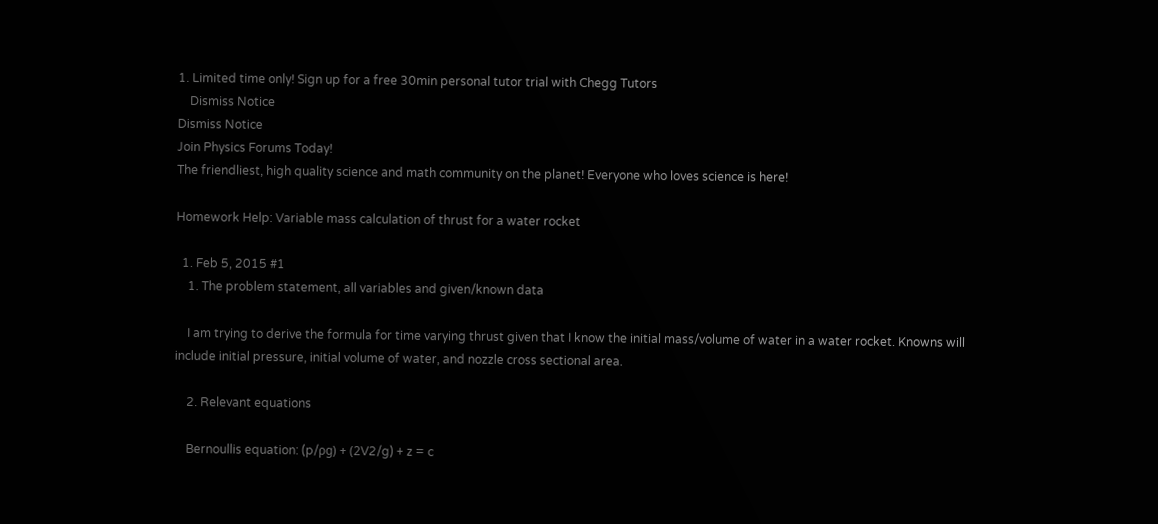1. Limited time only! Sign up for a free 30min personal tutor trial with Chegg Tutors
    Dismiss Notice
Dismiss Notice
Join Physics Forums Today!
The friendliest, high quality science and math community on the planet! Everyone who loves science is here!

Homework Help: Variable mass calculation of thrust for a water rocket

  1. Feb 5, 2015 #1
    1. The problem statement, all variables and given/known data

    I am trying to derive the formula for time varying thrust given that I know the initial mass/volume of water in a water rocket. Knowns will include initial pressure, initial volume of water, and nozzle cross sectional area.

    2. Relevant equations

    Bernoullis equation: (p/ρg) + (2V2/g) + z = c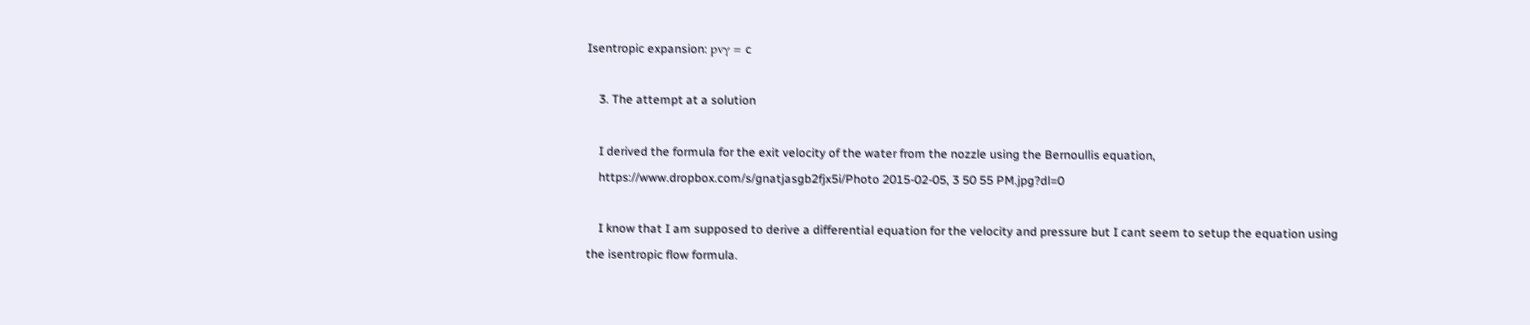Isentropic expansion: pvγ = c

    3. The attempt at a solution

    I derived the formula for the exit velocity of the water from the nozzle using the Bernoullis equation,
    https://www.dropbox.com/s/gnatjasgb2fjx5i/Photo 2015-02-05, 3 50 55 PM.jpg?dl=0

    I know that I am supposed to derive a differential equation for the velocity and pressure but I cant seem to setup the equation using the isentropic flow formula.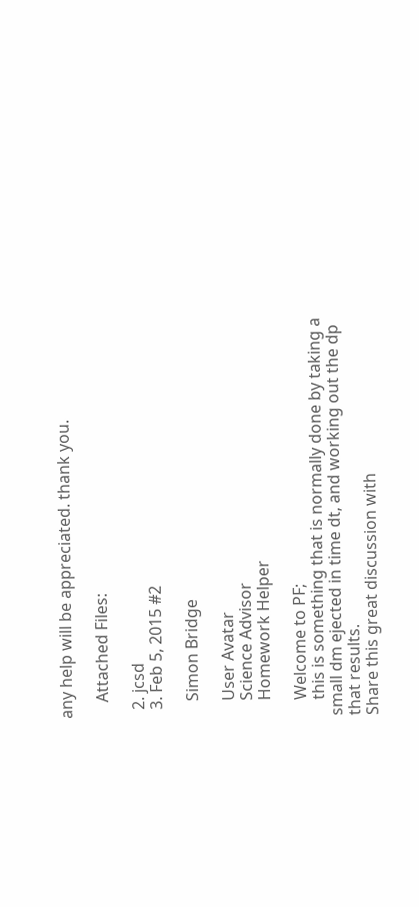any help will be appreciated. thank you.

    Attached Files:

  2. jcsd
  3. Feb 5, 2015 #2

    Simon Bridge

    User Avatar
    Science Advisor
    Homework Helper

    Welcome to PF;
    this is something that is normally done by taking a small dm ejected in time dt, and working out the dp that results.
Share this great discussion with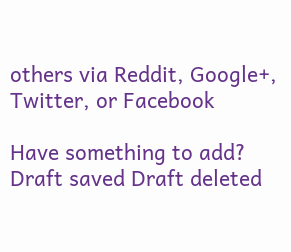others via Reddit, Google+, Twitter, or Facebook

Have something to add?
Draft saved Draft deleted